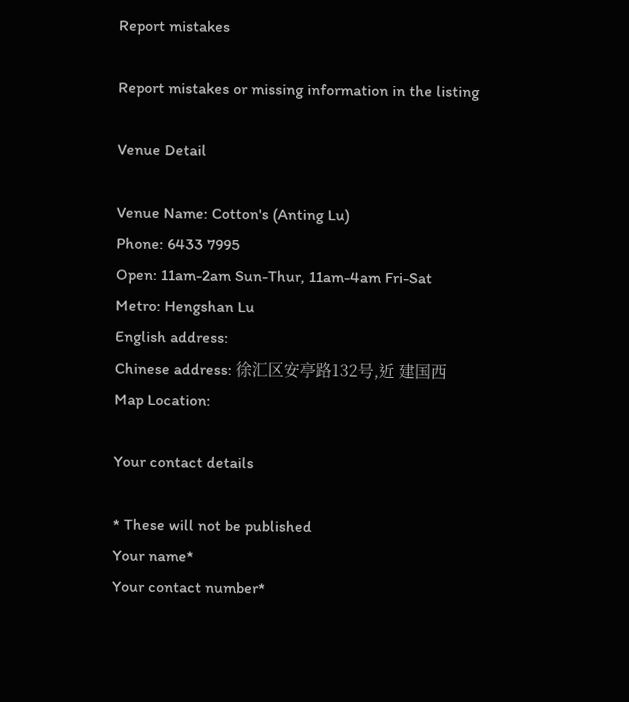Report mistakes

Report mistakes or missing information in the listing

Venue Detail

Venue Name: Cotton's (Anting Lu)
Phone: 6433 7995
Open: 11am-2am Sun-Thur, 11am-4am Fri-Sat
Metro: Hengshan Lu
English address:
Chinese address: 徐汇区安亭路132号,近 建国西
Map Location:

Your contact details

* These will not be published
Your name*
Your contact number*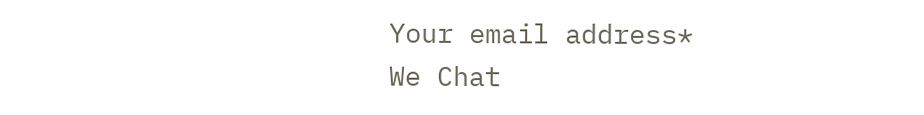Your email address*
We Chat